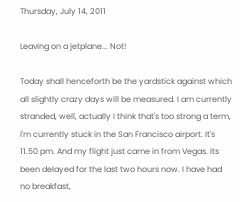Thursday, July 14, 2011

Leaving on a jetplane... Not!

Today shall henceforth be the yardstick against which all slightly crazy days will be measured. I am currently stranded, well, actually I think that's too strong a term, I'm currently stuck in the San Francisco airport. It's 11.50 pm. And my flight just came in from Vegas. Its been delayed for the last two hours now. I have had no breakfast,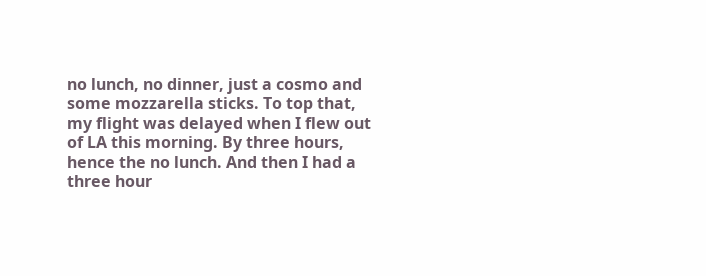no lunch, no dinner, just a cosmo and some mozzarella sticks. To top that, my flight was delayed when I flew out of LA this morning. By three hours, hence the no lunch. And then I had a three hour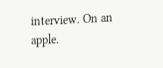interview. On an apple.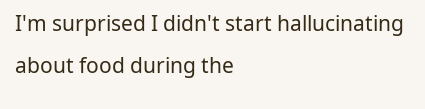I'm surprised I didn't start hallucinating about food during the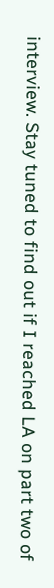interview. Stay tuned to find out if I reached LA on part two of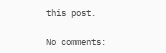this post.

No comments: